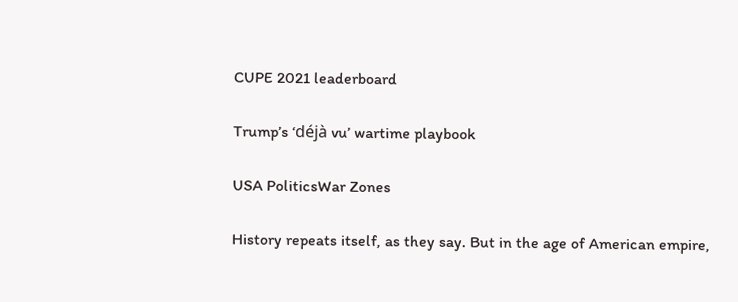CUPE 2021 leaderboard

Trump’s ‘déjà vu’ wartime playbook

USA PoliticsWar Zones

History repeats itself, as they say. But in the age of American empire,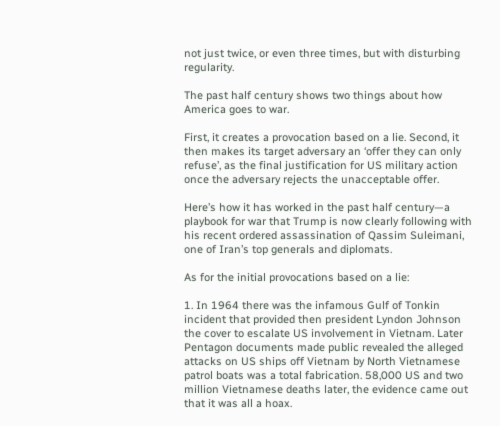not just twice, or even three times, but with disturbing regularity.

The past half century shows two things about how America goes to war.

First, it creates a provocation based on a lie. Second, it then makes its target adversary an ‘offer they can only refuse’, as the final justification for US military action once the adversary rejects the unacceptable offer.

Here’s how it has worked in the past half century—a playbook for war that Trump is now clearly following with his recent ordered assassination of Qassim Suleimani, one of Iran’s top generals and diplomats.

As for the initial provocations based on a lie:

1. In 1964 there was the infamous Gulf of Tonkin incident that provided then president Lyndon Johnson the cover to escalate US involvement in Vietnam. Later Pentagon documents made public revealed the alleged attacks on US ships off Vietnam by North Vietnamese patrol boats was a total fabrication. 58,000 US and two million Vietnamese deaths later, the evidence came out that it was all a hoax.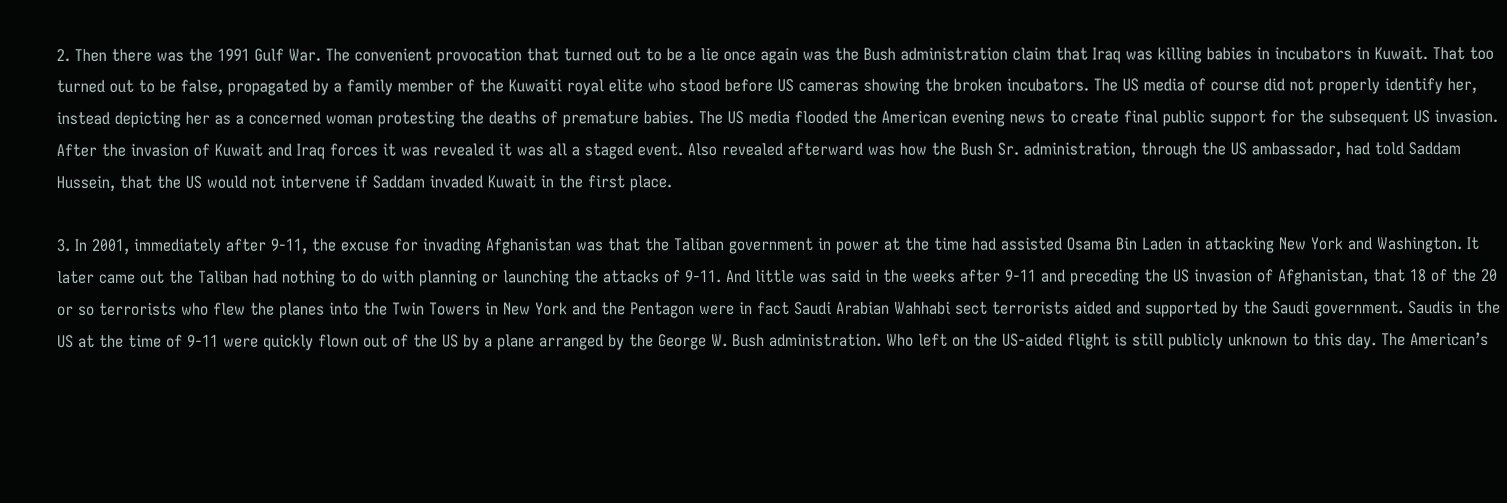2. Then there was the 1991 Gulf War. The convenient provocation that turned out to be a lie once again was the Bush administration claim that Iraq was killing babies in incubators in Kuwait. That too turned out to be false, propagated by a family member of the Kuwaiti royal elite who stood before US cameras showing the broken incubators. The US media of course did not properly identify her, instead depicting her as a concerned woman protesting the deaths of premature babies. The US media flooded the American evening news to create final public support for the subsequent US invasion. After the invasion of Kuwait and Iraq forces it was revealed it was all a staged event. Also revealed afterward was how the Bush Sr. administration, through the US ambassador, had told Saddam Hussein, that the US would not intervene if Saddam invaded Kuwait in the first place.

3. In 2001, immediately after 9-11, the excuse for invading Afghanistan was that the Taliban government in power at the time had assisted Osama Bin Laden in attacking New York and Washington. It later came out the Taliban had nothing to do with planning or launching the attacks of 9-11. And little was said in the weeks after 9-11 and preceding the US invasion of Afghanistan, that 18 of the 20 or so terrorists who flew the planes into the Twin Towers in New York and the Pentagon were in fact Saudi Arabian Wahhabi sect terrorists aided and supported by the Saudi government. Saudis in the US at the time of 9-11 were quickly flown out of the US by a plane arranged by the George W. Bush administration. Who left on the US-aided flight is still publicly unknown to this day. The American’s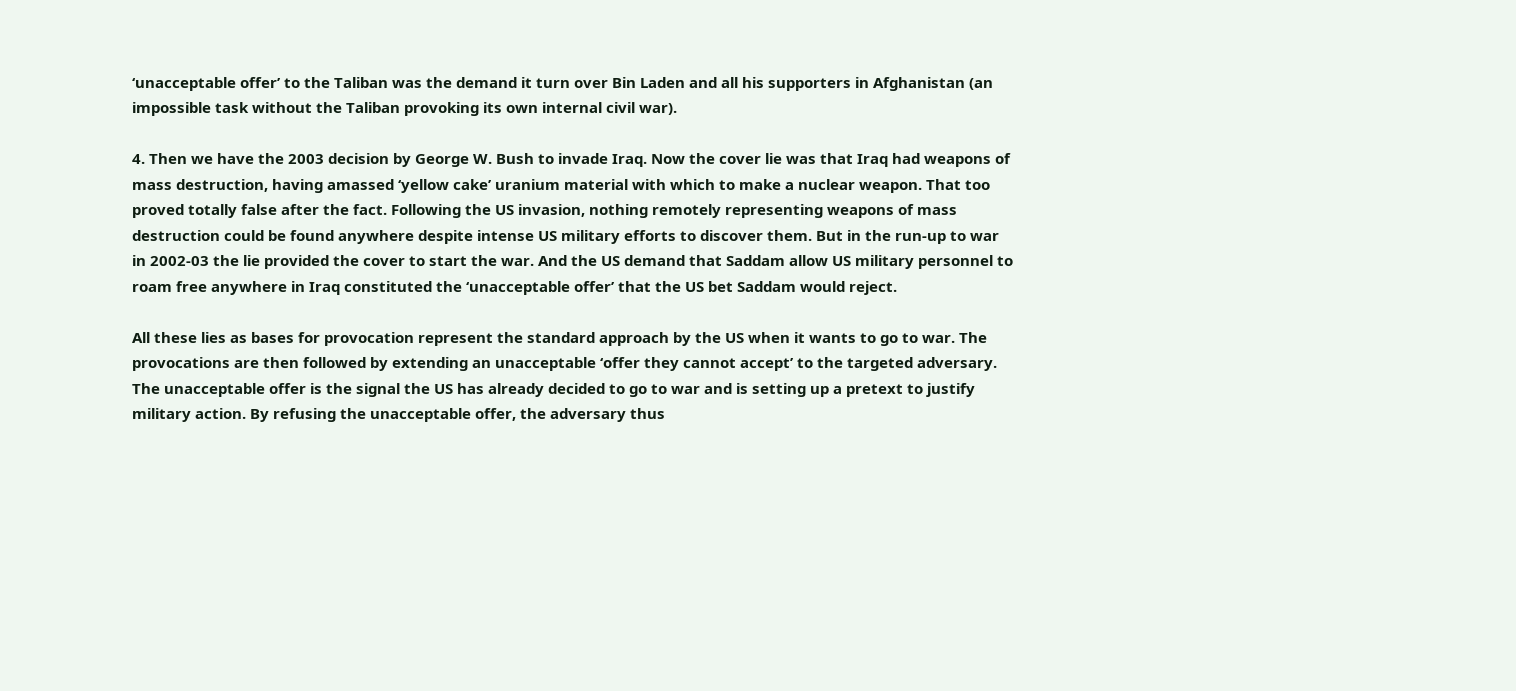‘unacceptable offer’ to the Taliban was the demand it turn over Bin Laden and all his supporters in Afghanistan (an impossible task without the Taliban provoking its own internal civil war).

4. Then we have the 2003 decision by George W. Bush to invade Iraq. Now the cover lie was that Iraq had weapons of mass destruction, having amassed ‘yellow cake’ uranium material with which to make a nuclear weapon. That too proved totally false after the fact. Following the US invasion, nothing remotely representing weapons of mass destruction could be found anywhere despite intense US military efforts to discover them. But in the run-up to war in 2002-03 the lie provided the cover to start the war. And the US demand that Saddam allow US military personnel to roam free anywhere in Iraq constituted the ‘unacceptable offer’ that the US bet Saddam would reject.

All these lies as bases for provocation represent the standard approach by the US when it wants to go to war. The provocations are then followed by extending an unacceptable ‘offer they cannot accept’ to the targeted adversary. The unacceptable offer is the signal the US has already decided to go to war and is setting up a pretext to justify military action. By refusing the unacceptable offer, the adversary thus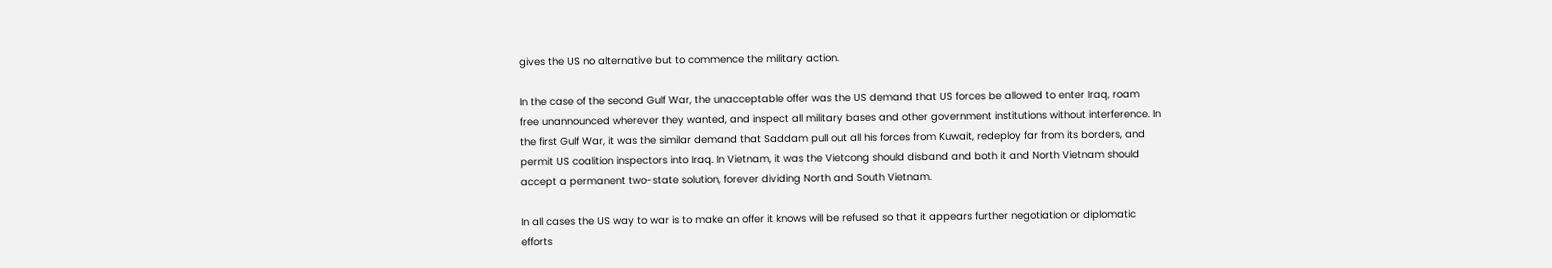gives the US no alternative but to commence the military action.

In the case of the second Gulf War, the unacceptable offer was the US demand that US forces be allowed to enter Iraq, roam free unannounced wherever they wanted, and inspect all military bases and other government institutions without interference. In the first Gulf War, it was the similar demand that Saddam pull out all his forces from Kuwait, redeploy far from its borders, and permit US coalition inspectors into Iraq. In Vietnam, it was the Vietcong should disband and both it and North Vietnam should accept a permanent two-state solution, forever dividing North and South Vietnam.

In all cases the US way to war is to make an offer it knows will be refused so that it appears further negotiation or diplomatic efforts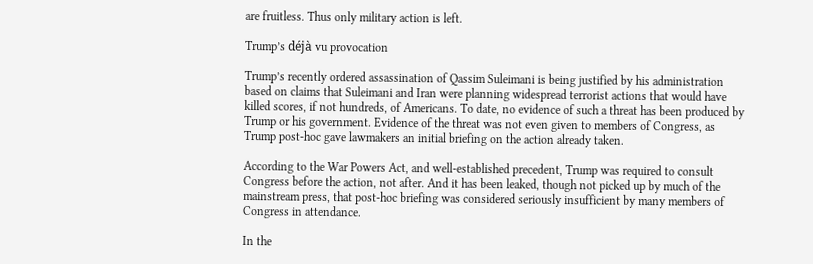are fruitless. Thus only military action is left.

Trump’s déjà vu provocation

Trump’s recently ordered assassination of Qassim Suleimani is being justified by his administration based on claims that Suleimani and Iran were planning widespread terrorist actions that would have killed scores, if not hundreds, of Americans. To date, no evidence of such a threat has been produced by Trump or his government. Evidence of the threat was not even given to members of Congress, as Trump post-hoc gave lawmakers an initial briefing on the action already taken.

According to the War Powers Act, and well-established precedent, Trump was required to consult Congress before the action, not after. And it has been leaked, though not picked up by much of the mainstream press, that post-hoc briefing was considered seriously insufficient by many members of Congress in attendance.

In the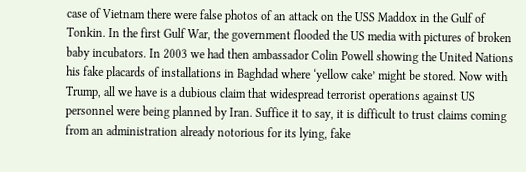case of Vietnam there were false photos of an attack on the USS Maddox in the Gulf of Tonkin. In the first Gulf War, the government flooded the US media with pictures of broken baby incubators. In 2003 we had then ambassador Colin Powell showing the United Nations his fake placards of installations in Baghdad where ‘yellow cake’ might be stored. Now with Trump, all we have is a dubious claim that widespread terrorist operations against US personnel were being planned by Iran. Suffice it to say, it is difficult to trust claims coming from an administration already notorious for its lying, fake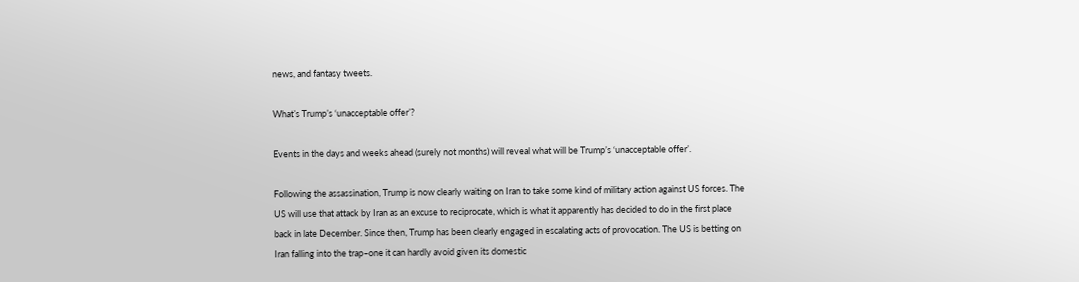news, and fantasy tweets.

What’s Trump’s ‘unacceptable offer’?

Events in the days and weeks ahead (surely not months) will reveal what will be Trump’s ‘unacceptable offer’.

Following the assassination, Trump is now clearly waiting on Iran to take some kind of military action against US forces. The US will use that attack by Iran as an excuse to reciprocate, which is what it apparently has decided to do in the first place back in late December. Since then, Trump has been clearly engaged in escalating acts of provocation. The US is betting on Iran falling into the trap–one it can hardly avoid given its domestic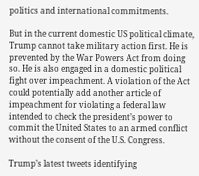politics and international commitments.

But in the current domestic US political climate, Trump cannot take military action first. He is prevented by the War Powers Act from doing so. He is also engaged in a domestic political fight over impeachment. A violation of the Act could potentially add another article of impeachment for violating a federal law intended to check the president’s power to commit the United States to an armed conflict without the consent of the U.S. Congress.

Trump’s latest tweets identifying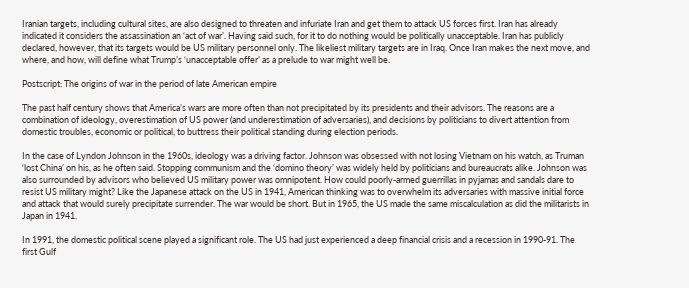Iranian targets, including cultural sites, are also designed to threaten and infuriate Iran and get them to attack US forces first. Iran has already indicated it considers the assassination an ‘act of war’. Having said such, for it to do nothing would be politically unacceptable. Iran has publicly declared, however, that its targets would be US military personnel only. The likeliest military targets are in Iraq. Once Iran makes the next move, and where, and how, will define what Trump’s ‘unacceptable offer’ as a prelude to war might well be.

Postscript: The origins of war in the period of late American empire

The past half century shows that America’s wars are more often than not precipitated by its presidents and their advisors. The reasons are a combination of ideology, overestimation of US power (and underestimation of adversaries), and decisions by politicians to divert attention from domestic troubles, economic or political, to buttress their political standing during election periods.

In the case of Lyndon Johnson in the 1960s, ideology was a driving factor. Johnson was obsessed with not losing Vietnam on his watch, as Truman ‘lost China’ on his, as he often said. Stopping communism and the ‘domino theory’ was widely held by politicians and bureaucrats alike. Johnson was also surrounded by advisors who believed US military power was omnipotent. How could poorly-armed guerrillas in pyjamas and sandals dare to resist US military might? Like the Japanese attack on the US in 1941, American thinking was to overwhelm its adversaries with massive initial force and attack that would surely precipitate surrender. The war would be short. But in 1965, the US made the same miscalculation as did the militarists in Japan in 1941.

In 1991, the domestic political scene played a significant role. The US had just experienced a deep financial crisis and a recession in 1990-91. The first Gulf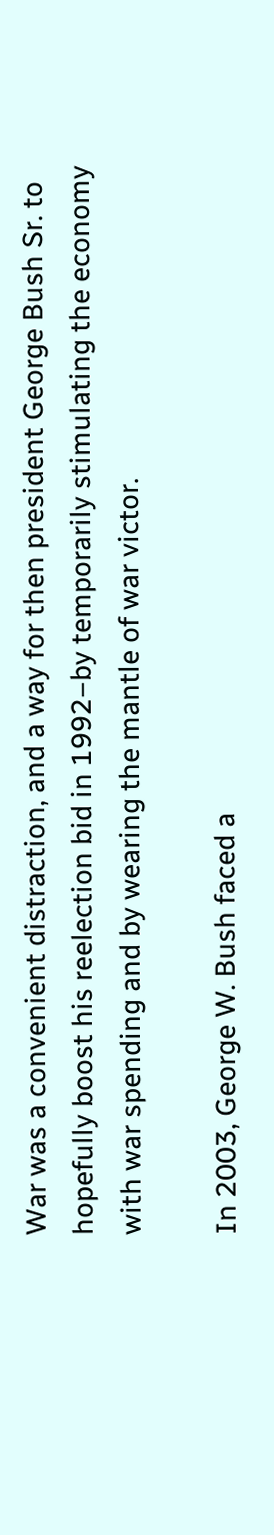War was a convenient distraction, and a way for then president George Bush Sr. to hopefully boost his reelection bid in 1992–by temporarily stimulating the economy with war spending and by wearing the mantle of war victor.

In 2003, George W. Bush faced a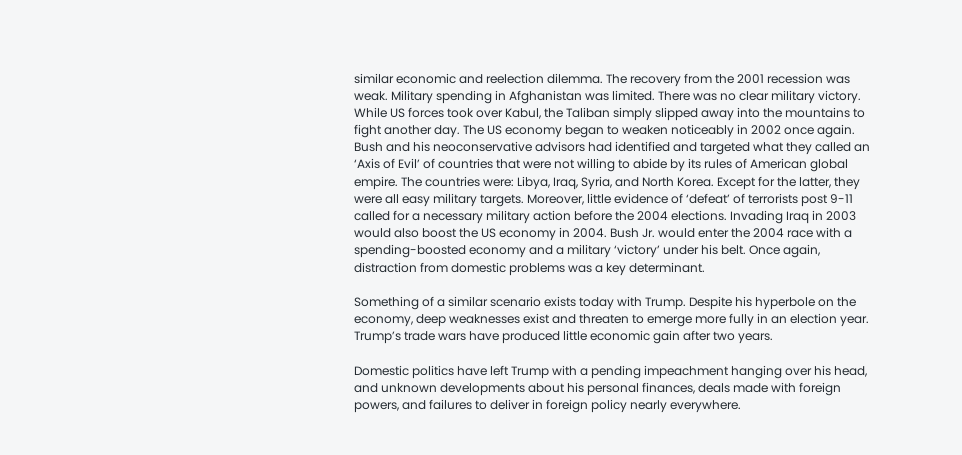similar economic and reelection dilemma. The recovery from the 2001 recession was weak. Military spending in Afghanistan was limited. There was no clear military victory. While US forces took over Kabul, the Taliban simply slipped away into the mountains to fight another day. The US economy began to weaken noticeably in 2002 once again. Bush and his neoconservative advisors had identified and targeted what they called an ‘Axis of Evil’ of countries that were not willing to abide by its rules of American global empire. The countries were: Libya, Iraq, Syria, and North Korea. Except for the latter, they were all easy military targets. Moreover, little evidence of ‘defeat’ of terrorists post 9-11 called for a necessary military action before the 2004 elections. Invading Iraq in 2003 would also boost the US economy in 2004. Bush Jr. would enter the 2004 race with a spending-boosted economy and a military ‘victory’ under his belt. Once again, distraction from domestic problems was a key determinant.

Something of a similar scenario exists today with Trump. Despite his hyperbole on the economy, deep weaknesses exist and threaten to emerge more fully in an election year. Trump’s trade wars have produced little economic gain after two years.

Domestic politics have left Trump with a pending impeachment hanging over his head, and unknown developments about his personal finances, deals made with foreign powers, and failures to deliver in foreign policy nearly everywhere.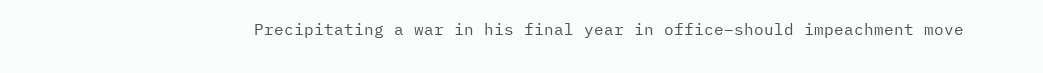Precipitating a war in his final year in office–should impeachment move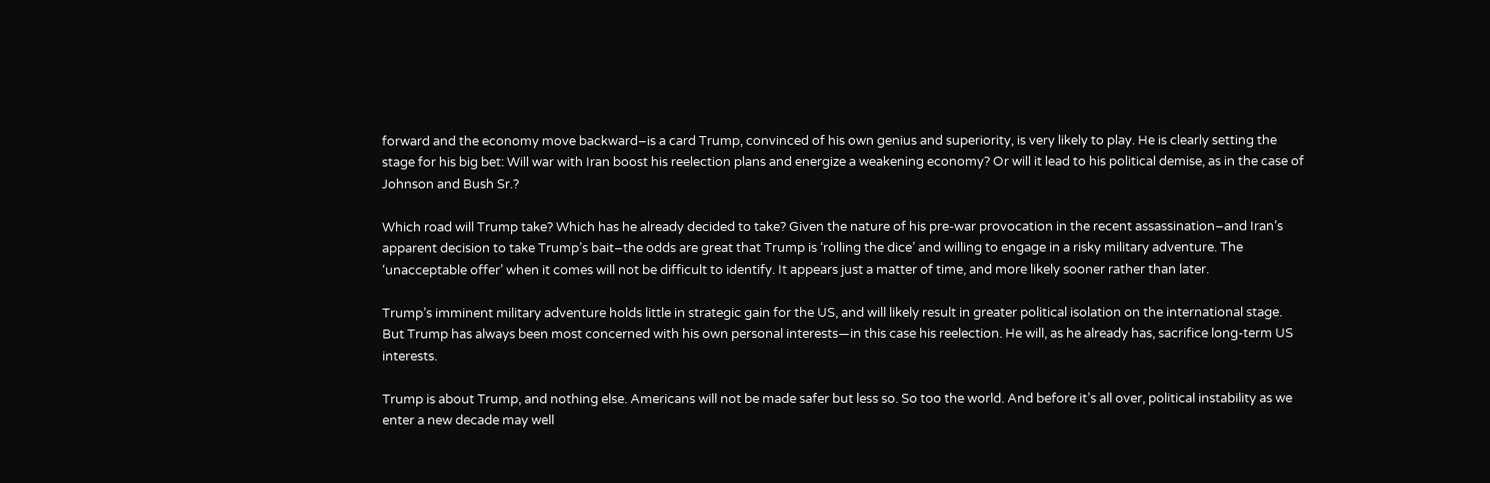forward and the economy move backward–is a card Trump, convinced of his own genius and superiority, is very likely to play. He is clearly setting the stage for his big bet: Will war with Iran boost his reelection plans and energize a weakening economy? Or will it lead to his political demise, as in the case of Johnson and Bush Sr.?

Which road will Trump take? Which has he already decided to take? Given the nature of his pre-war provocation in the recent assassination–and Iran’s apparent decision to take Trump’s bait–the odds are great that Trump is ‘rolling the dice’ and willing to engage in a risky military adventure. The ‘unacceptable offer’ when it comes will not be difficult to identify. It appears just a matter of time, and more likely sooner rather than later.

Trump’s imminent military adventure holds little in strategic gain for the US, and will likely result in greater political isolation on the international stage. But Trump has always been most concerned with his own personal interests—in this case his reelection. He will, as he already has, sacrifice long-term US interests.

Trump is about Trump, and nothing else. Americans will not be made safer but less so. So too the world. And before it’s all over, political instability as we enter a new decade may well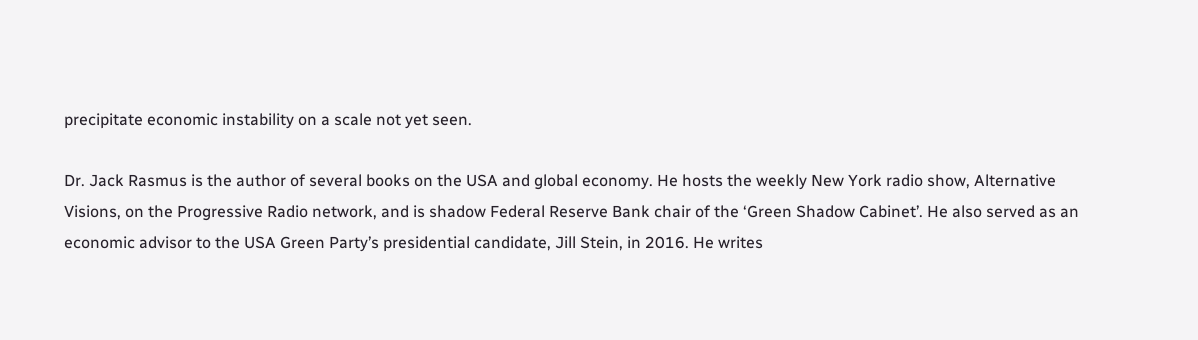precipitate economic instability on a scale not yet seen.

Dr. Jack Rasmus is the author of several books on the USA and global economy. He hosts the weekly New York radio show, Alternative Visions, on the Progressive Radio network, and is shadow Federal Reserve Bank chair of the ‘Green Shadow Cabinet’. He also served as an economic advisor to the USA Green Party’s presidential candidate, Jill Stein, in 2016. He writes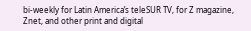bi-weekly for Latin America’s teleSUR TV, for Z magazine, Znet, and other print and digital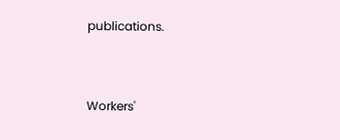publications.


Workers'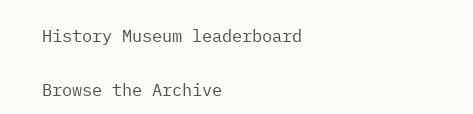History Museum leaderboard

Browse the Archive